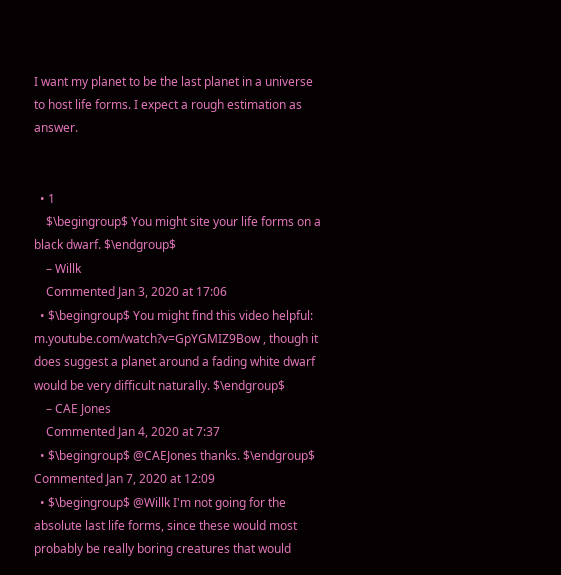I want my planet to be the last planet in a universe to host life forms. I expect a rough estimation as answer.


  • 1
    $\begingroup$ You might site your life forms on a black dwarf. $\endgroup$
    – Willk
    Commented Jan 3, 2020 at 17:06
  • $\begingroup$ You might find this video helpful: m.youtube.com/watch?v=GpYGMIZ9Bow , though it does suggest a planet around a fading white dwarf would be very difficult naturally. $\endgroup$
    – CAE Jones
    Commented Jan 4, 2020 at 7:37
  • $\begingroup$ @CAEJones thanks. $\endgroup$ Commented Jan 7, 2020 at 12:09
  • $\begingroup$ @Willk I'm not going for the absolute last life forms, since these would most probably be really boring creatures that would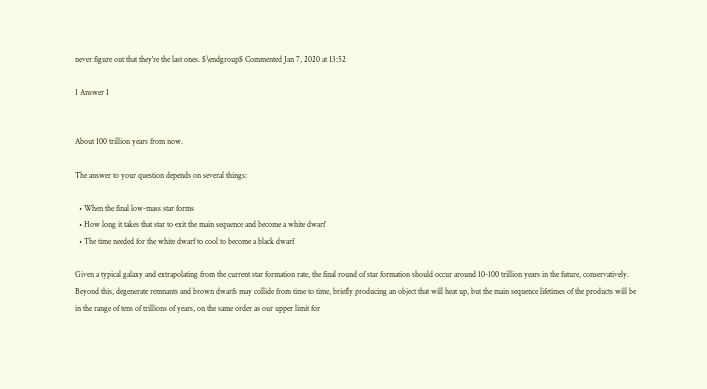never figure out that they're the last ones. $\endgroup$ Commented Jan 7, 2020 at 13:52

1 Answer 1


About 100 trillion years from now.

The answer to your question depends on several things:

  • When the final low-mass star forms
  • How long it takes that star to exit the main sequence and become a white dwarf
  • The time needed for the white dwarf to cool to become a black dwarf

Given a typical galaxy and extrapolating from the current star formation rate, the final round of star formation should occur around 10-100 trillion years in the future, conservatively. Beyond this, degenerate remnants and brown dwarfs may collide from time to time, briefly producing an object that will heat up, but the main sequence lifetimes of the products will be in the range of tens of trillions of years, on the same order as our upper limit for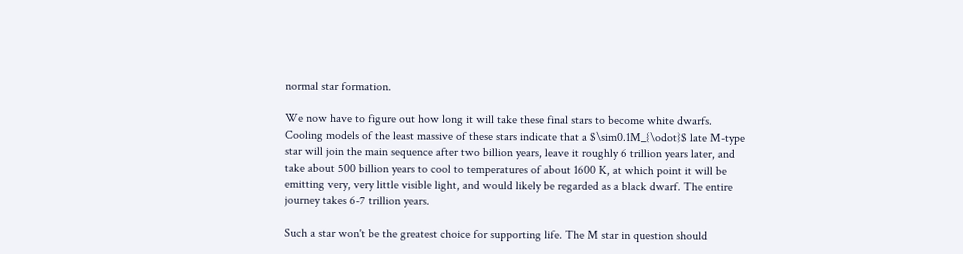normal star formation.

We now have to figure out how long it will take these final stars to become white dwarfs. Cooling models of the least massive of these stars indicate that a $\sim0.1M_{\odot}$ late M-type star will join the main sequence after two billion years, leave it roughly 6 trillion years later, and take about 500 billion years to cool to temperatures of about 1600 K, at which point it will be emitting very, very little visible light, and would likely be regarded as a black dwarf. The entire journey takes 6-7 trillion years.

Such a star won't be the greatest choice for supporting life. The M star in question should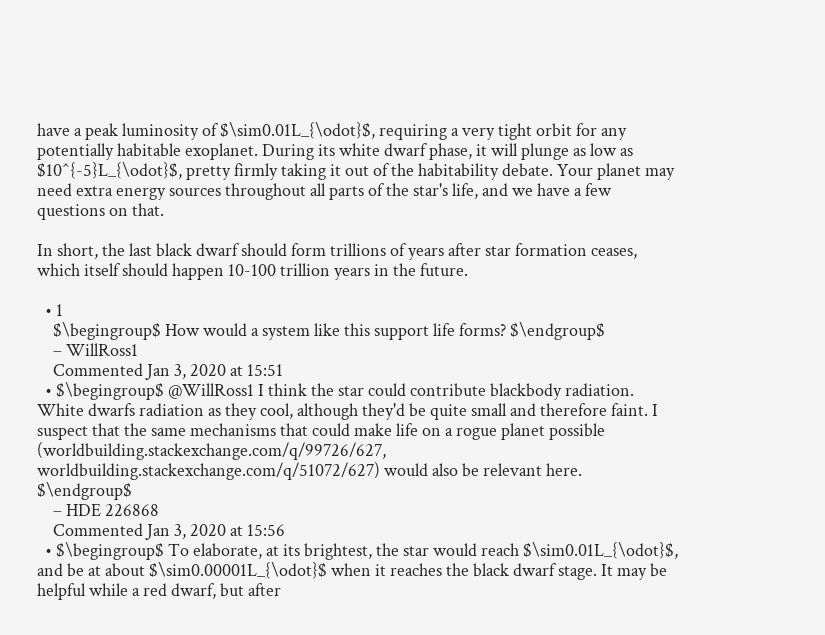have a peak luminosity of $\sim0.01L_{\odot}$, requiring a very tight orbit for any potentially habitable exoplanet. During its white dwarf phase, it will plunge as low as $10^{-5}L_{\odot}$, pretty firmly taking it out of the habitability debate. Your planet may need extra energy sources throughout all parts of the star's life, and we have a few questions on that.

In short, the last black dwarf should form trillions of years after star formation ceases, which itself should happen 10-100 trillion years in the future.

  • 1
    $\begingroup$ How would a system like this support life forms? $\endgroup$
    – WillRoss1
    Commented Jan 3, 2020 at 15:51
  • $\begingroup$ @WillRoss1 I think the star could contribute blackbody radiation. White dwarfs radiation as they cool, although they'd be quite small and therefore faint. I suspect that the same mechanisms that could make life on a rogue planet possible (worldbuilding.stackexchange.com/q/99726/627, worldbuilding.stackexchange.com/q/51072/627) would also be relevant here. $\endgroup$
    – HDE 226868
    Commented Jan 3, 2020 at 15:56
  • $\begingroup$ To elaborate, at its brightest, the star would reach $\sim0.01L_{\odot}$, and be at about $\sim0.00001L_{\odot}$ when it reaches the black dwarf stage. It may be helpful while a red dwarf, but after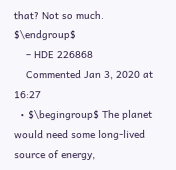that? Not so much. $\endgroup$
    – HDE 226868
    Commented Jan 3, 2020 at 16:27
  • $\begingroup$ The planet would need some long-lived source of energy,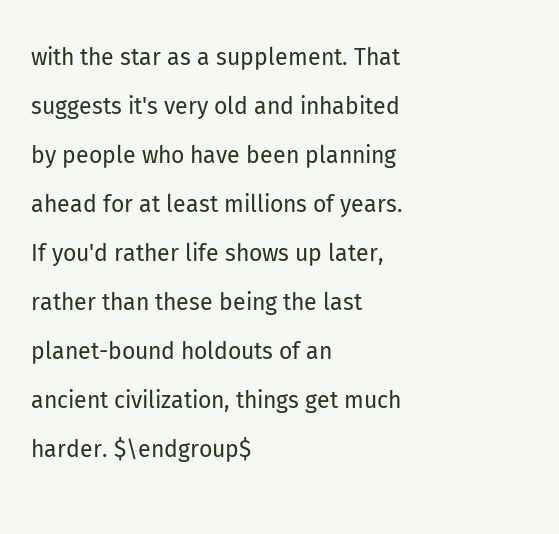with the star as a supplement. That suggests it's very old and inhabited by people who have been planning ahead for at least millions of years. If you'd rather life shows up later, rather than these being the last planet-bound holdouts of an ancient civilization, things get much harder. $\endgroup$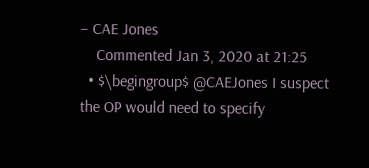– CAE Jones
    Commented Jan 3, 2020 at 21:25
  • $\begingroup$ @CAEJones I suspect the OP would need to specify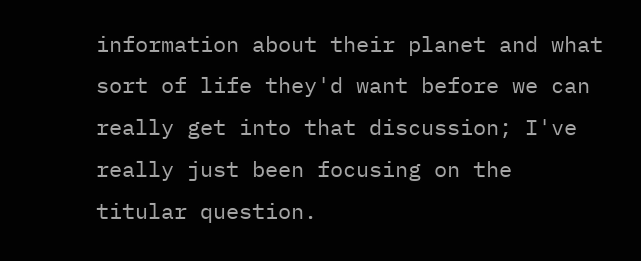information about their planet and what sort of life they'd want before we can really get into that discussion; I've really just been focusing on the titular question.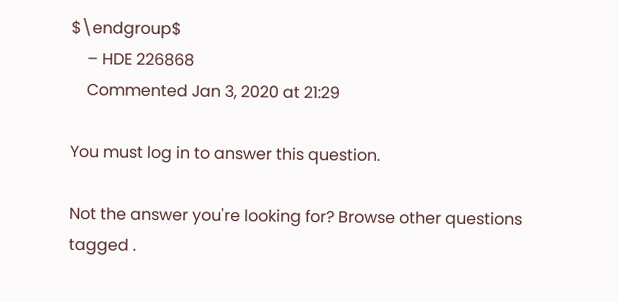$\endgroup$
    – HDE 226868
    Commented Jan 3, 2020 at 21:29

You must log in to answer this question.

Not the answer you're looking for? Browse other questions tagged .